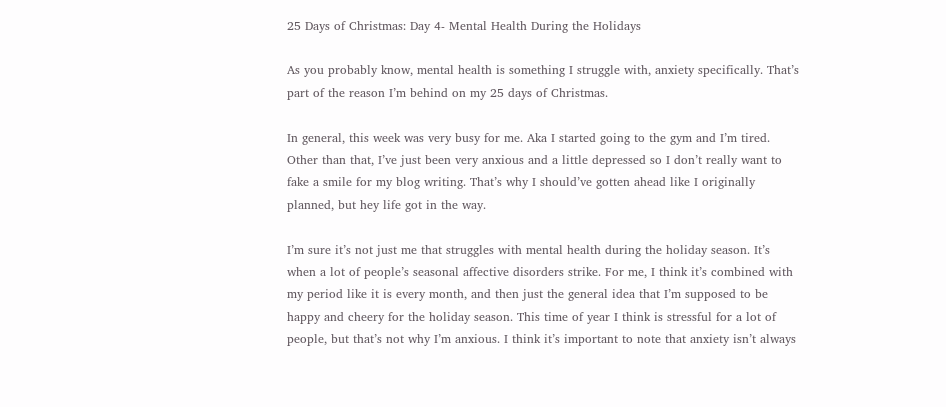25 Days of Christmas: Day 4- Mental Health During the Holidays

As you probably know, mental health is something I struggle with, anxiety specifically. That’s part of the reason I’m behind on my 25 days of Christmas.

In general, this week was very busy for me. Aka I started going to the gym and I’m tired. Other than that, I’ve just been very anxious and a little depressed so I don’t really want to fake a smile for my blog writing. That’s why I should’ve gotten ahead like I originally planned, but hey life got in the way.

I’m sure it’s not just me that struggles with mental health during the holiday season. It’s when a lot of people’s seasonal affective disorders strike. For me, I think it’s combined with my period like it is every month, and then just the general idea that I’m supposed to be happy and cheery for the holiday season. This time of year I think is stressful for a lot of people, but that’s not why I’m anxious. I think it’s important to note that anxiety isn’t always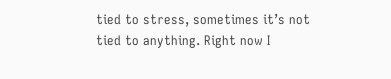tied to stress, sometimes it’s not tied to anything. Right now I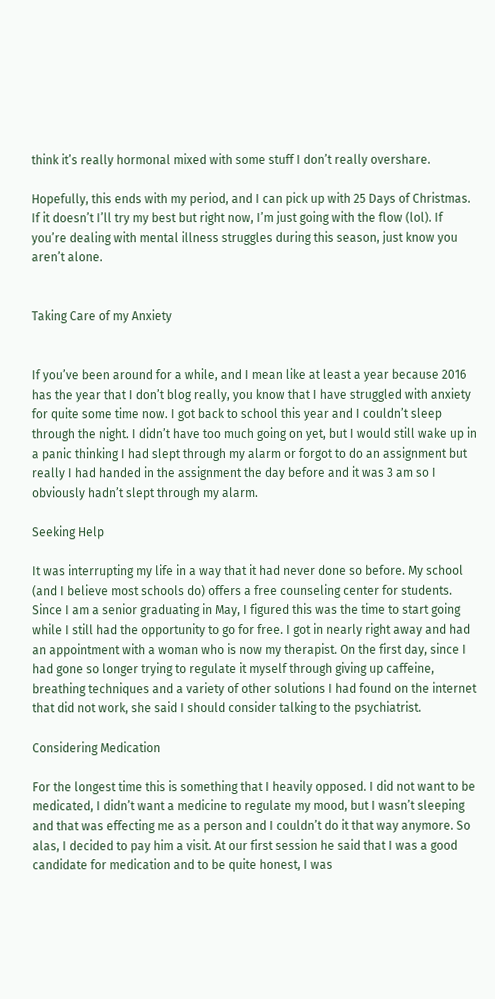think it’s really hormonal mixed with some stuff I don’t really overshare.

Hopefully, this ends with my period, and I can pick up with 25 Days of Christmas. If it doesn’t I’ll try my best but right now, I’m just going with the flow (lol). If you’re dealing with mental illness struggles during this season, just know you aren’t alone.


Taking Care of my Anxiety


If you’ve been around for a while, and I mean like at least a year because 2016 has the year that I don’t blog really, you know that I have struggled with anxiety for quite some time now. I got back to school this year and I couldn’t sleep through the night. I didn’t have too much going on yet, but I would still wake up in a panic thinking I had slept through my alarm or forgot to do an assignment but really I had handed in the assignment the day before and it was 3 am so I obviously hadn’t slept through my alarm.

Seeking Help

It was interrupting my life in a way that it had never done so before. My school (and I believe most schools do) offers a free counseling center for students. Since I am a senior graduating in May, I figured this was the time to start going while I still had the opportunity to go for free. I got in nearly right away and had an appointment with a woman who is now my therapist. On the first day, since I had gone so longer trying to regulate it myself through giving up caffeine, breathing techniques and a variety of other solutions I had found on the internet that did not work, she said I should consider talking to the psychiatrist.

Considering Medication

For the longest time this is something that I heavily opposed. I did not want to be medicated, I didn’t want a medicine to regulate my mood, but I wasn’t sleeping and that was effecting me as a person and I couldn’t do it that way anymore. So alas, I decided to pay him a visit. At our first session he said that I was a good candidate for medication and to be quite honest, I was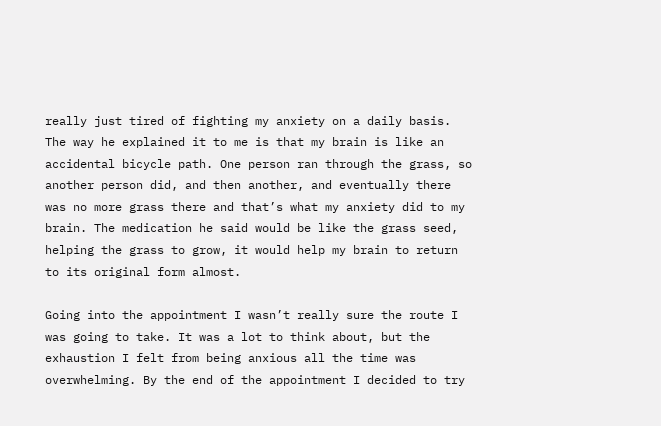really just tired of fighting my anxiety on a daily basis. The way he explained it to me is that my brain is like an accidental bicycle path. One person ran through the grass, so another person did, and then another, and eventually there was no more grass there and that’s what my anxiety did to my brain. The medication he said would be like the grass seed, helping the grass to grow, it would help my brain to return to its original form almost.

Going into the appointment I wasn’t really sure the route I was going to take. It was a lot to think about, but the exhaustion I felt from being anxious all the time was overwhelming. By the end of the appointment I decided to try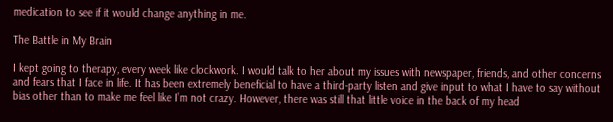medication to see if it would change anything in me.

The Battle in My Brain

I kept going to therapy, every week like clockwork. I would talk to her about my issues with newspaper, friends, and other concerns and fears that I face in life. It has been extremely beneficial to have a third-party listen and give input to what I have to say without bias other than to make me feel like I’m not crazy. However, there was still that little voice in the back of my head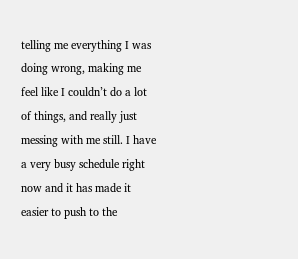telling me everything I was doing wrong, making me feel like I couldn’t do a lot of things, and really just messing with me still. I have a very busy schedule right now and it has made it easier to push to the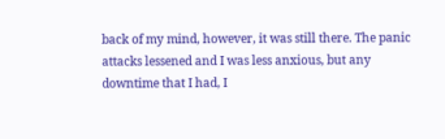back of my mind, however, it was still there. The panic attacks lessened and I was less anxious, but any downtime that I had, I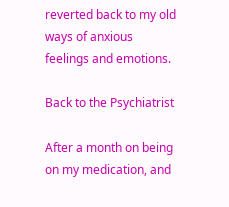reverted back to my old ways of anxious feelings and emotions.

Back to the Psychiatrist

After a month on being on my medication, and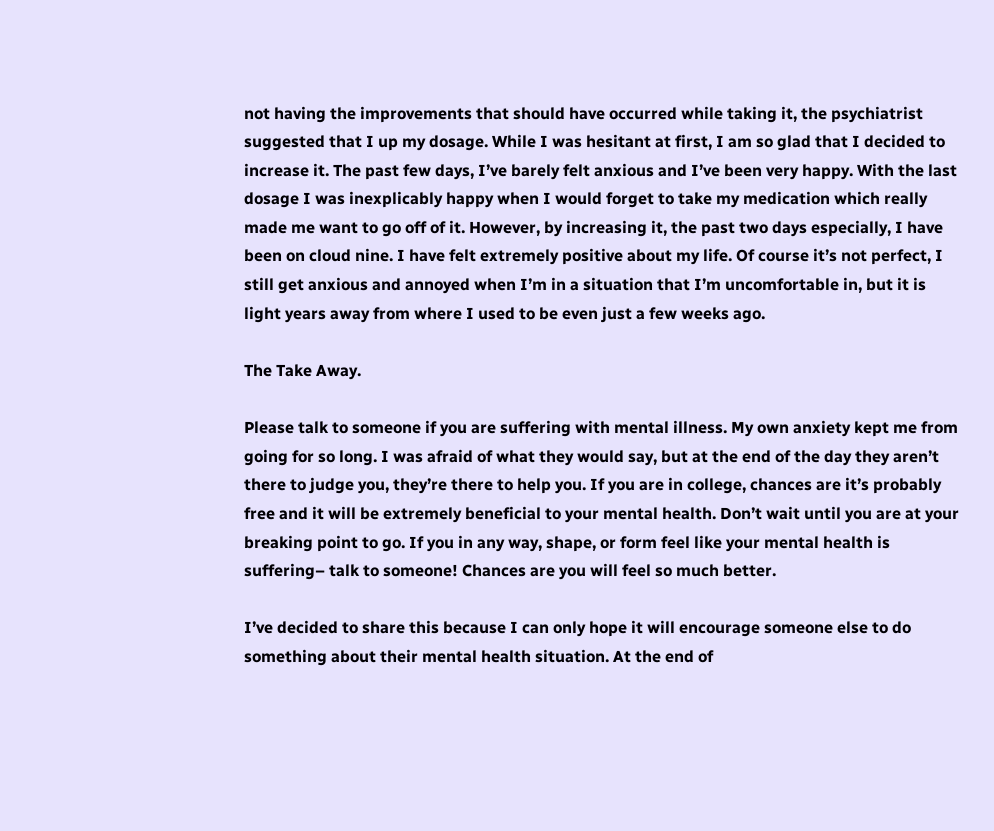not having the improvements that should have occurred while taking it, the psychiatrist suggested that I up my dosage. While I was hesitant at first, I am so glad that I decided to increase it. The past few days, I’ve barely felt anxious and I’ve been very happy. With the last dosage I was inexplicably happy when I would forget to take my medication which really made me want to go off of it. However, by increasing it, the past two days especially, I have been on cloud nine. I have felt extremely positive about my life. Of course it’s not perfect, I still get anxious and annoyed when I’m in a situation that I’m uncomfortable in, but it is light years away from where I used to be even just a few weeks ago.

The Take Away.

Please talk to someone if you are suffering with mental illness. My own anxiety kept me from going for so long. I was afraid of what they would say, but at the end of the day they aren’t there to judge you, they’re there to help you. If you are in college, chances are it’s probably free and it will be extremely beneficial to your mental health. Don’t wait until you are at your breaking point to go. If you in any way, shape, or form feel like your mental health is suffering– talk to someone! Chances are you will feel so much better.

I’ve decided to share this because I can only hope it will encourage someone else to do something about their mental health situation. At the end of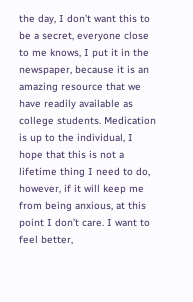the day, I don’t want this to be a secret, everyone close to me knows, I put it in the newspaper, because it is an amazing resource that we have readily available as college students. Medication is up to the individual, I hope that this is not a lifetime thing I need to do, however, if it will keep me from being anxious, at this point I don’t care. I want to feel better,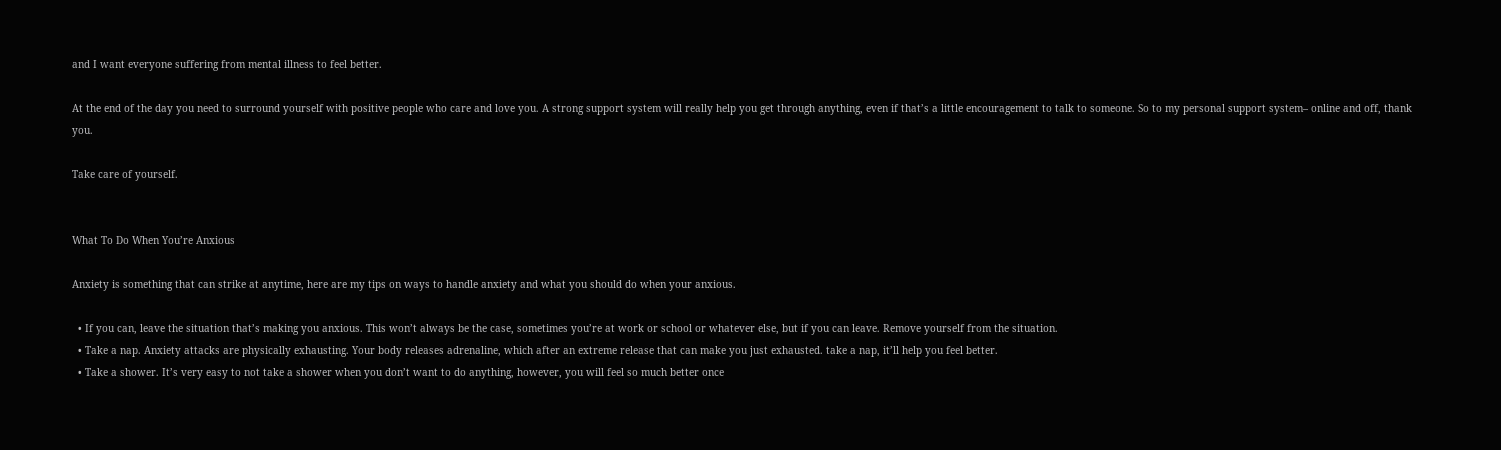and I want everyone suffering from mental illness to feel better.

At the end of the day you need to surround yourself with positive people who care and love you. A strong support system will really help you get through anything, even if that’s a little encouragement to talk to someone. So to my personal support system– online and off, thank you.

Take care of yourself.


What To Do When You’re Anxious

Anxiety is something that can strike at anytime, here are my tips on ways to handle anxiety and what you should do when your anxious.

  • If you can, leave the situation that’s making you anxious. This won’t always be the case, sometimes you’re at work or school or whatever else, but if you can leave. Remove yourself from the situation.
  • Take a nap. Anxiety attacks are physically exhausting. Your body releases adrenaline, which after an extreme release that can make you just exhausted. take a nap, it’ll help you feel better.
  • Take a shower. It’s very easy to not take a shower when you don’t want to do anything, however, you will feel so much better once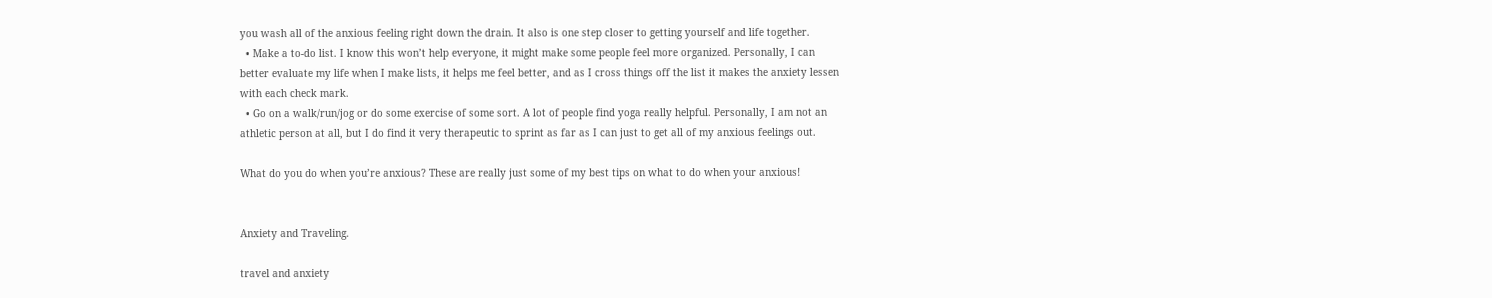you wash all of the anxious feeling right down the drain. It also is one step closer to getting yourself and life together.
  • Make a to-do list. I know this won’t help everyone, it might make some people feel more organized. Personally, I can better evaluate my life when I make lists, it helps me feel better, and as I cross things off the list it makes the anxiety lessen with each check mark.
  • Go on a walk/run/jog or do some exercise of some sort. A lot of people find yoga really helpful. Personally, I am not an athletic person at all, but I do find it very therapeutic to sprint as far as I can just to get all of my anxious feelings out.

What do you do when you’re anxious? These are really just some of my best tips on what to do when your anxious!


Anxiety and Traveling.

travel and anxiety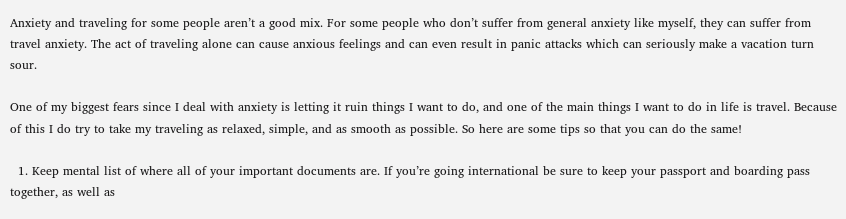Anxiety and traveling for some people aren’t a good mix. For some people who don’t suffer from general anxiety like myself, they can suffer from travel anxiety. The act of traveling alone can cause anxious feelings and can even result in panic attacks which can seriously make a vacation turn sour.

One of my biggest fears since I deal with anxiety is letting it ruin things I want to do, and one of the main things I want to do in life is travel. Because of this I do try to take my traveling as relaxed, simple, and as smooth as possible. So here are some tips so that you can do the same!

  1. Keep mental list of where all of your important documents are. If you’re going international be sure to keep your passport and boarding pass together, as well as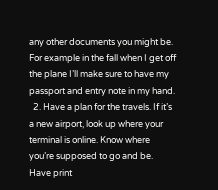any other documents you might be. For example in the fall when I get off the plane I’ll make sure to have my passport and entry note in my hand.
  2. Have a plan for the travels. If it’s a new airport, look up where your terminal is online. Know where you’re supposed to go and be. Have print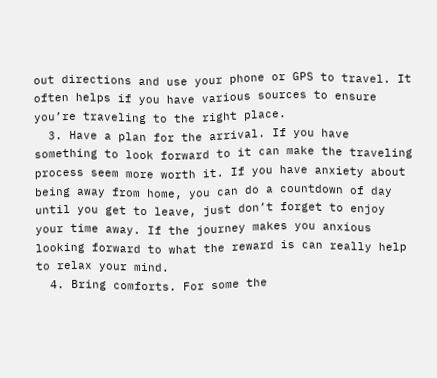out directions and use your phone or GPS to travel. It often helps if you have various sources to ensure you’re traveling to the right place.
  3. Have a plan for the arrival. If you have something to look forward to it can make the traveling process seem more worth it. If you have anxiety about being away from home, you can do a countdown of day until you get to leave, just don’t forget to enjoy your time away. If the journey makes you anxious looking forward to what the reward is can really help to relax your mind.
  4. Bring comforts. For some the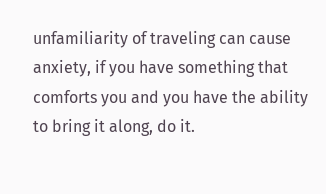unfamiliarity of traveling can cause anxiety, if you have something that comforts you and you have the ability to bring it along, do it.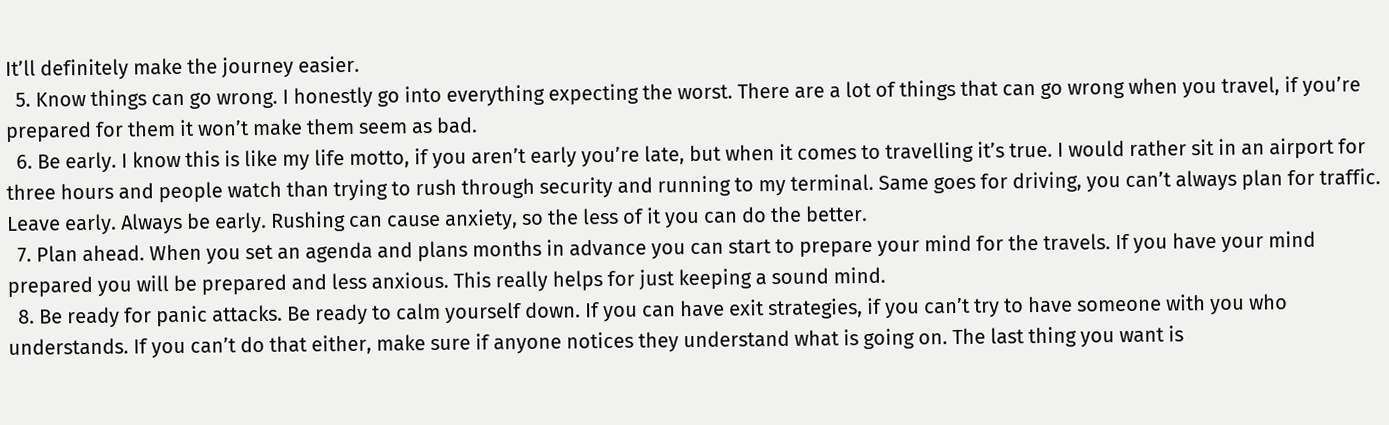It’ll definitely make the journey easier.
  5. Know things can go wrong. I honestly go into everything expecting the worst. There are a lot of things that can go wrong when you travel, if you’re prepared for them it won’t make them seem as bad.
  6. Be early. I know this is like my life motto, if you aren’t early you’re late, but when it comes to travelling it’s true. I would rather sit in an airport for three hours and people watch than trying to rush through security and running to my terminal. Same goes for driving, you can’t always plan for traffic. Leave early. Always be early. Rushing can cause anxiety, so the less of it you can do the better.
  7. Plan ahead. When you set an agenda and plans months in advance you can start to prepare your mind for the travels. If you have your mind prepared you will be prepared and less anxious. This really helps for just keeping a sound mind.
  8. Be ready for panic attacks. Be ready to calm yourself down. If you can have exit strategies, if you can’t try to have someone with you who understands. If you can’t do that either, make sure if anyone notices they understand what is going on. The last thing you want is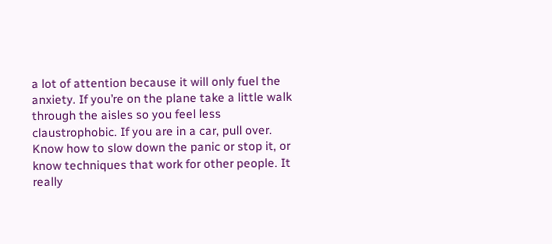a lot of attention because it will only fuel the anxiety. If you’re on the plane take a little walk through the aisles so you feel less claustrophobic. If you are in a car, pull over. Know how to slow down the panic or stop it, or know techniques that work for other people. It really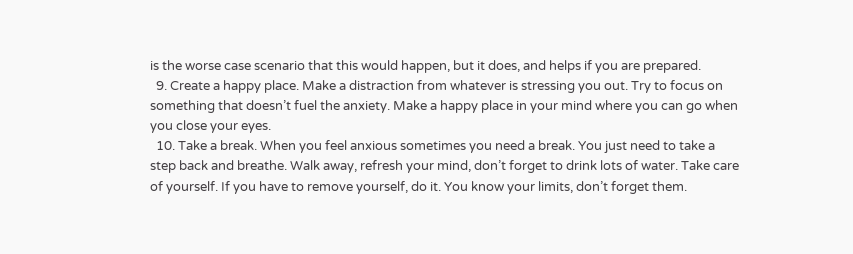is the worse case scenario that this would happen, but it does, and helps if you are prepared.
  9. Create a happy place. Make a distraction from whatever is stressing you out. Try to focus on something that doesn’t fuel the anxiety. Make a happy place in your mind where you can go when you close your eyes.
  10. Take a break. When you feel anxious sometimes you need a break. You just need to take a step back and breathe. Walk away, refresh your mind, don’t forget to drink lots of water. Take care of yourself. If you have to remove yourself, do it. You know your limits, don’t forget them.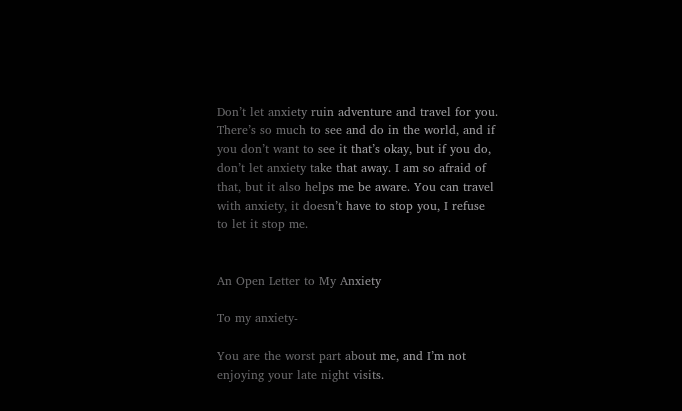Don’t let anxiety ruin adventure and travel for you. There’s so much to see and do in the world, and if you don’t want to see it that’s okay, but if you do, don’t let anxiety take that away. I am so afraid of that, but it also helps me be aware. You can travel with anxiety, it doesn’t have to stop you, I refuse to let it stop me.


An Open Letter to My Anxiety

To my anxiety-

You are the worst part about me, and I’m not enjoying your late night visits.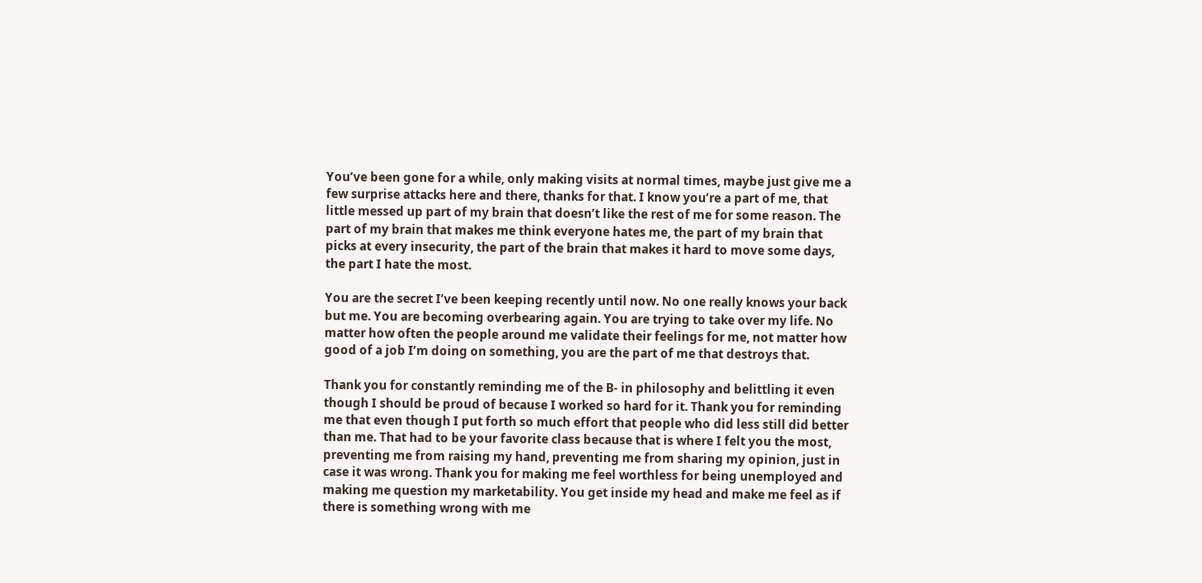You’ve been gone for a while, only making visits at normal times, maybe just give me a few surprise attacks here and there, thanks for that. I know you’re a part of me, that little messed up part of my brain that doesn’t like the rest of me for some reason. The part of my brain that makes me think everyone hates me, the part of my brain that picks at every insecurity, the part of the brain that makes it hard to move some days, the part I hate the most.

You are the secret I’ve been keeping recently until now. No one really knows your back but me. You are becoming overbearing again. You are trying to take over my life. No matter how often the people around me validate their feelings for me, not matter how good of a job I’m doing on something, you are the part of me that destroys that.

Thank you for constantly reminding me of the B- in philosophy and belittling it even though I should be proud of because I worked so hard for it. Thank you for reminding me that even though I put forth so much effort that people who did less still did better than me. That had to be your favorite class because that is where I felt you the most, preventing me from raising my hand, preventing me from sharing my opinion, just in case it was wrong. Thank you for making me feel worthless for being unemployed and making me question my marketability. You get inside my head and make me feel as if there is something wrong with me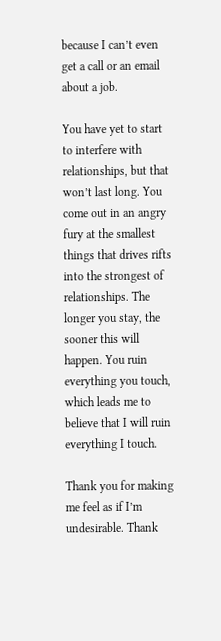because I can’t even get a call or an email about a job.

You have yet to start to interfere with relationships, but that won’t last long. You come out in an angry fury at the smallest things that drives rifts into the strongest of relationships. The longer you stay, the sooner this will happen. You ruin everything you touch, which leads me to believe that I will ruin everything I touch.

Thank you for making me feel as if I’m undesirable. Thank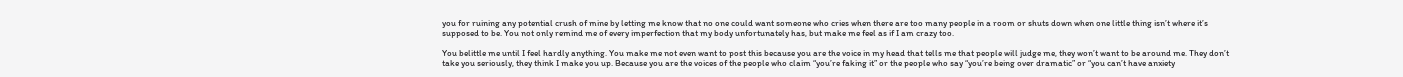you for ruining any potential crush of mine by letting me know that no one could want someone who cries when there are too many people in a room or shuts down when one little thing isn’t where it’s supposed to be. You not only remind me of every imperfection that my body unfortunately has, but make me feel as if I am crazy too.

You belittle me until I feel hardly anything. You make me not even want to post this because you are the voice in my head that tells me that people will judge me, they won’t want to be around me. They don’t take you seriously, they think I make you up. Because you are the voices of the people who claim “you’re faking it” or the people who say “you’re being over dramatic” or “you can’t have anxiety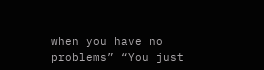when you have no problems” “You just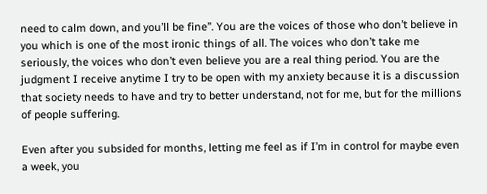need to calm down, and you’ll be fine”. You are the voices of those who don’t believe in you which is one of the most ironic things of all. The voices who don’t take me seriously, the voices who don’t even believe you are a real thing period. You are the judgment I receive anytime I try to be open with my anxiety because it is a discussion that society needs to have and try to better understand, not for me, but for the millions of people suffering.

Even after you subsided for months, letting me feel as if I’m in control for maybe even a week, you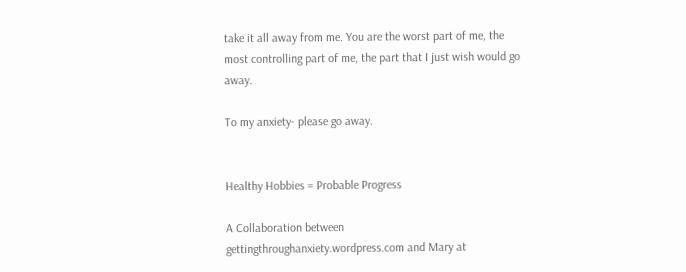take it all away from me. You are the worst part of me, the most controlling part of me, the part that I just wish would go away.

To my anxiety- please go away.


Healthy Hobbies = Probable Progress

A Collaboration between gettingthroughanxiety.wordpress.com and Mary at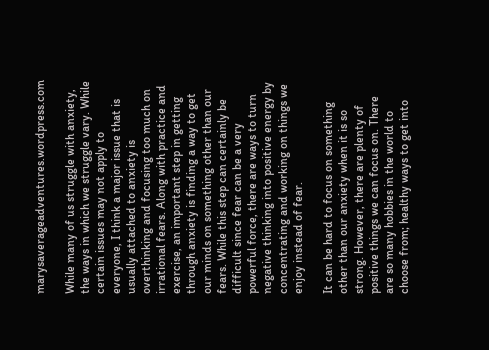marysaverageadventures.wordpress.com

While many of us struggle with anxiety, the ways in which we struggle vary. While certain issues may not apply to everyone, I think a major issue that is usually attached to anxiety is overthinking and focusing too much on irrational fears. Along with practice and exercise, an important step in getting through anxiety is finding a way to get our minds on something other than our fears. While this step can certainly be difficult since fear can be a very powerful force, there are ways to turn negative thinking into positive energy by concentrating and working on things we enjoy instead of fear.

It can be hard to focus on something other than our anxiety when it is so strong. However, there are plenty of positive things we can focus on. There are so many hobbies in the world to choose from; healthy ways to get into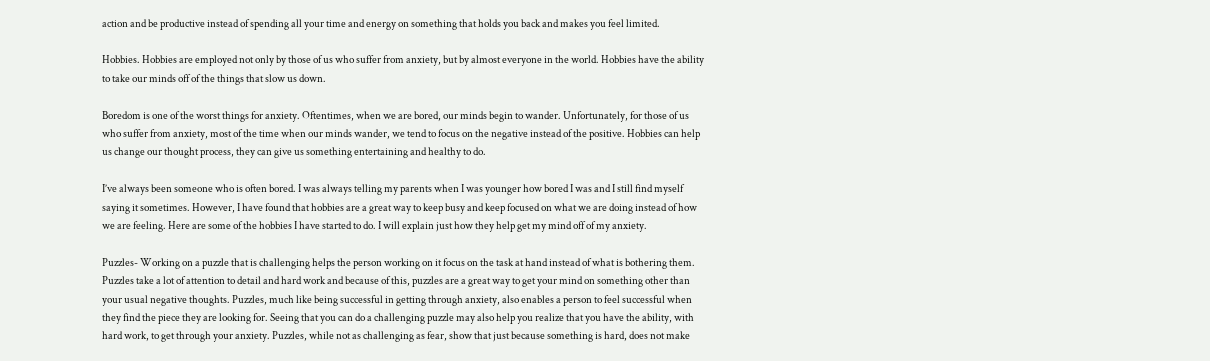action and be productive instead of spending all your time and energy on something that holds you back and makes you feel limited.

Hobbies. Hobbies are employed not only by those of us who suffer from anxiety, but by almost everyone in the world. Hobbies have the ability to take our minds off of the things that slow us down.

Boredom is one of the worst things for anxiety. Oftentimes, when we are bored, our minds begin to wander. Unfortunately, for those of us who suffer from anxiety, most of the time when our minds wander, we tend to focus on the negative instead of the positive. Hobbies can help us change our thought process, they can give us something entertaining and healthy to do.

I’ve always been someone who is often bored. I was always telling my parents when I was younger how bored I was and I still find myself saying it sometimes. However, I have found that hobbies are a great way to keep busy and keep focused on what we are doing instead of how we are feeling. Here are some of the hobbies I have started to do. I will explain just how they help get my mind off of my anxiety.

Puzzles- Working on a puzzle that is challenging helps the person working on it focus on the task at hand instead of what is bothering them. Puzzles take a lot of attention to detail and hard work and because of this, puzzles are a great way to get your mind on something other than your usual negative thoughts. Puzzles, much like being successful in getting through anxiety, also enables a person to feel successful when they find the piece they are looking for. Seeing that you can do a challenging puzzle may also help you realize that you have the ability, with hard work, to get through your anxiety. Puzzles, while not as challenging as fear, show that just because something is hard, does not make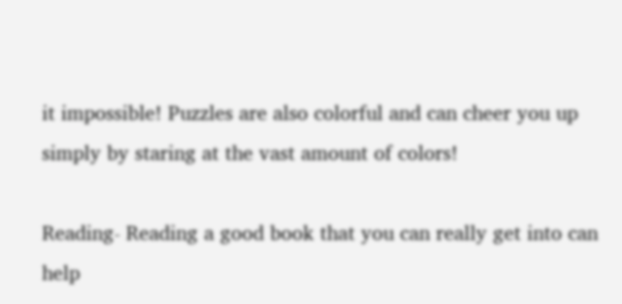it impossible! Puzzles are also colorful and can cheer you up simply by staring at the vast amount of colors!

Reading- Reading a good book that you can really get into can help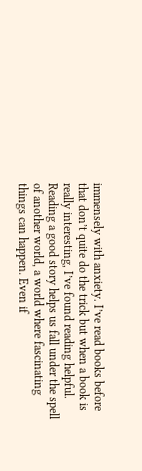immensely with anxiety. I’ve read books before that don’t quite do the trick but when a book is really interesting, I’ve found reading helpful. Reading a good story helps us fall under the spell of another world, a world where fascinating things can happen. Even if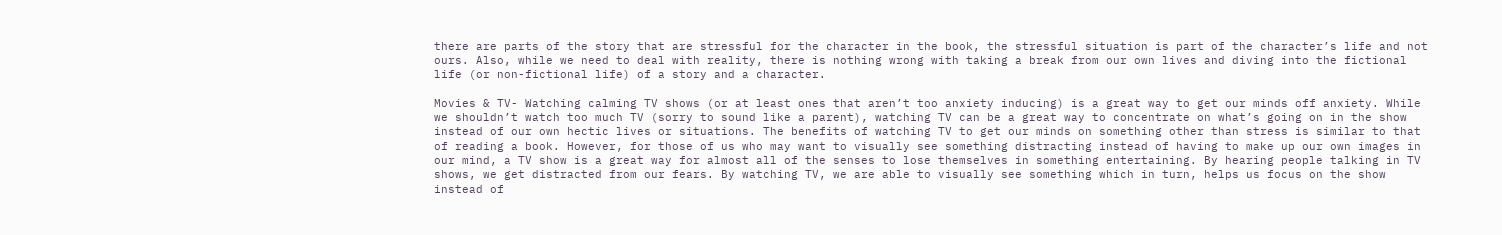there are parts of the story that are stressful for the character in the book, the stressful situation is part of the character’s life and not ours. Also, while we need to deal with reality, there is nothing wrong with taking a break from our own lives and diving into the fictional life (or non-fictional life) of a story and a character.

Movies & TV- Watching calming TV shows (or at least ones that aren’t too anxiety inducing) is a great way to get our minds off anxiety. While we shouldn’t watch too much TV (sorry to sound like a parent), watching TV can be a great way to concentrate on what’s going on in the show instead of our own hectic lives or situations. The benefits of watching TV to get our minds on something other than stress is similar to that of reading a book. However, for those of us who may want to visually see something distracting instead of having to make up our own images in our mind, a TV show is a great way for almost all of the senses to lose themselves in something entertaining. By hearing people talking in TV shows, we get distracted from our fears. By watching TV, we are able to visually see something which in turn, helps us focus on the show instead of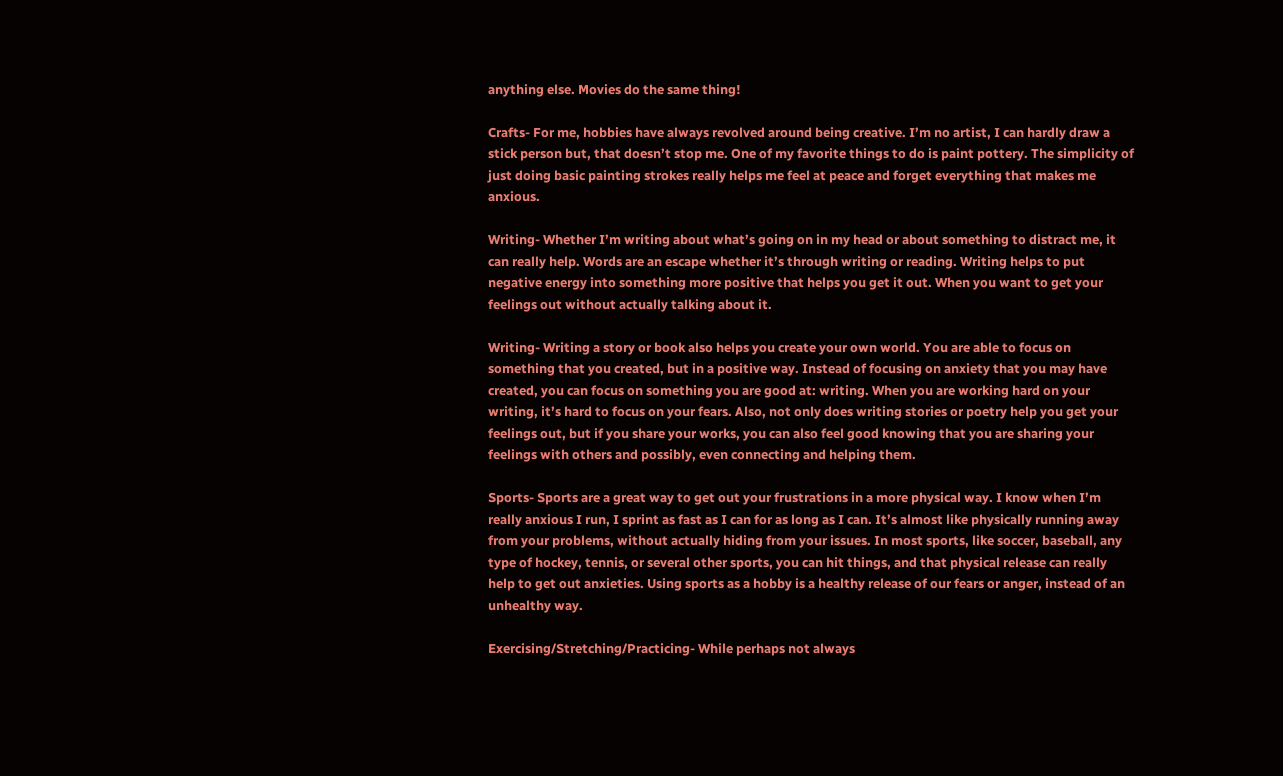anything else. Movies do the same thing!

Crafts- For me, hobbies have always revolved around being creative. I’m no artist, I can hardly draw a stick person but, that doesn’t stop me. One of my favorite things to do is paint pottery. The simplicity of just doing basic painting strokes really helps me feel at peace and forget everything that makes me anxious.

Writing- Whether I’m writing about what’s going on in my head or about something to distract me, it can really help. Words are an escape whether it’s through writing or reading. Writing helps to put negative energy into something more positive that helps you get it out. When you want to get your feelings out without actually talking about it.

Writing- Writing a story or book also helps you create your own world. You are able to focus on something that you created, but in a positive way. Instead of focusing on anxiety that you may have created, you can focus on something you are good at: writing. When you are working hard on your writing, it’s hard to focus on your fears. Also, not only does writing stories or poetry help you get your feelings out, but if you share your works, you can also feel good knowing that you are sharing your feelings with others and possibly, even connecting and helping them.

Sports- Sports are a great way to get out your frustrations in a more physical way. I know when I’m really anxious I run, I sprint as fast as I can for as long as I can. It’s almost like physically running away from your problems, without actually hiding from your issues. In most sports, like soccer, baseball, any type of hockey, tennis, or several other sports, you can hit things, and that physical release can really help to get out anxieties. Using sports as a hobby is a healthy release of our fears or anger, instead of an unhealthy way.

Exercising/Stretching/Practicing- While perhaps not always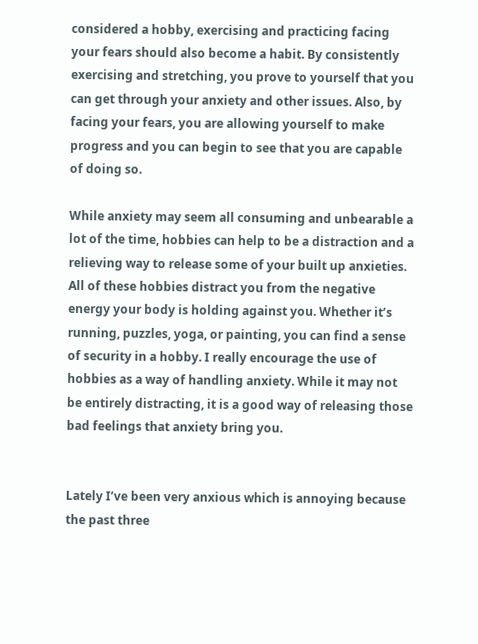considered a hobby, exercising and practicing facing your fears should also become a habit. By consistently exercising and stretching, you prove to yourself that you can get through your anxiety and other issues. Also, by facing your fears, you are allowing yourself to make progress and you can begin to see that you are capable of doing so.

While anxiety may seem all consuming and unbearable a lot of the time, hobbies can help to be a distraction and a relieving way to release some of your built up anxieties. All of these hobbies distract you from the negative energy your body is holding against you. Whether it’s running, puzzles, yoga, or painting, you can find a sense of security in a hobby. I really encourage the use of hobbies as a way of handling anxiety. While it may not be entirely distracting, it is a good way of releasing those bad feelings that anxiety bring you.


Lately I’ve been very anxious which is annoying because the past three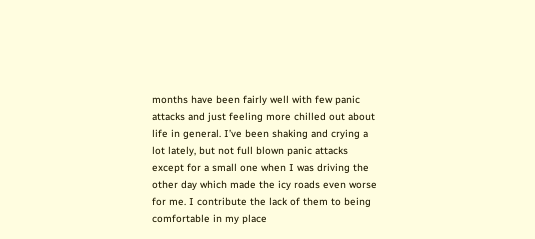months have been fairly well with few panic attacks and just feeling more chilled out about life in general. I’ve been shaking and crying a lot lately, but not full blown panic attacks except for a small one when I was driving the other day which made the icy roads even worse for me. I contribute the lack of them to being comfortable in my place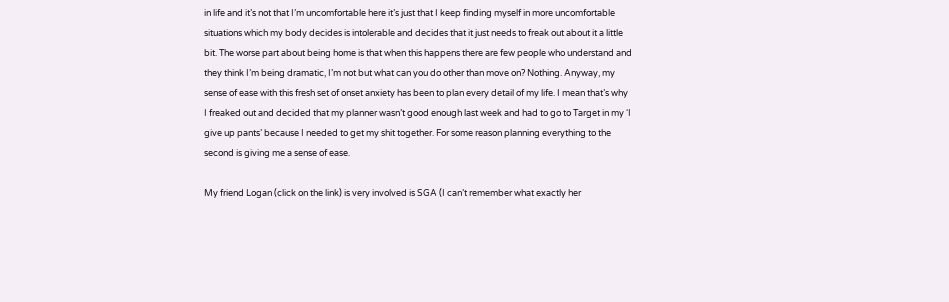in life and it’s not that I’m uncomfortable here it’s just that I keep finding myself in more uncomfortable situations which my body decides is intolerable and decides that it just needs to freak out about it a little bit. The worse part about being home is that when this happens there are few people who understand and they think I’m being dramatic, I’m not but what can you do other than move on? Nothing. Anyway, my sense of ease with this fresh set of onset anxiety has been to plan every detail of my life. I mean that’s why I freaked out and decided that my planner wasn’t good enough last week and had to go to Target in my ‘I give up pants’ because I needed to get my shit together. For some reason planning everything to the second is giving me a sense of ease.

My friend Logan (click on the link) is very involved is SGA (I can’t remember what exactly her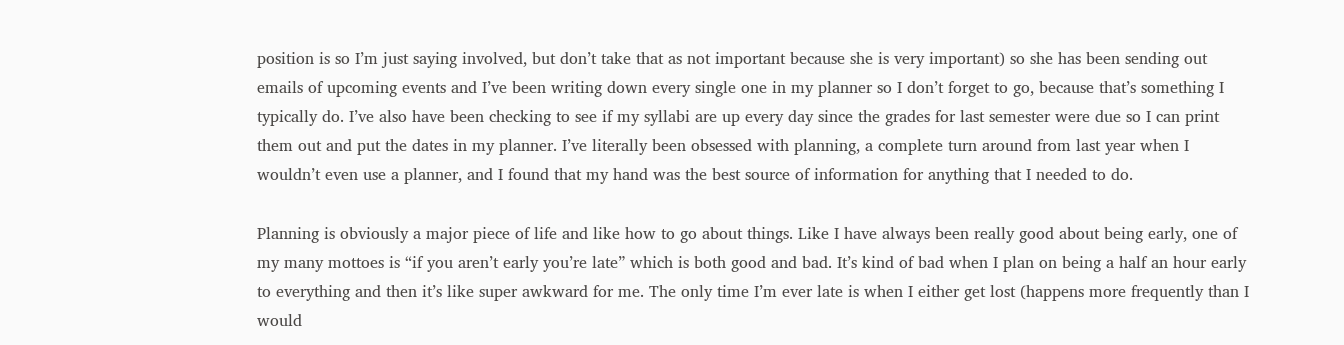position is so I’m just saying involved, but don’t take that as not important because she is very important) so she has been sending out emails of upcoming events and I’ve been writing down every single one in my planner so I don’t forget to go, because that’s something I typically do. I’ve also have been checking to see if my syllabi are up every day since the grades for last semester were due so I can print them out and put the dates in my planner. I’ve literally been obsessed with planning, a complete turn around from last year when I wouldn’t even use a planner, and I found that my hand was the best source of information for anything that I needed to do.

Planning is obviously a major piece of life and like how to go about things. Like I have always been really good about being early, one of my many mottoes is “if you aren’t early you’re late” which is both good and bad. It’s kind of bad when I plan on being a half an hour early to everything and then it’s like super awkward for me. The only time I’m ever late is when I either get lost (happens more frequently than I would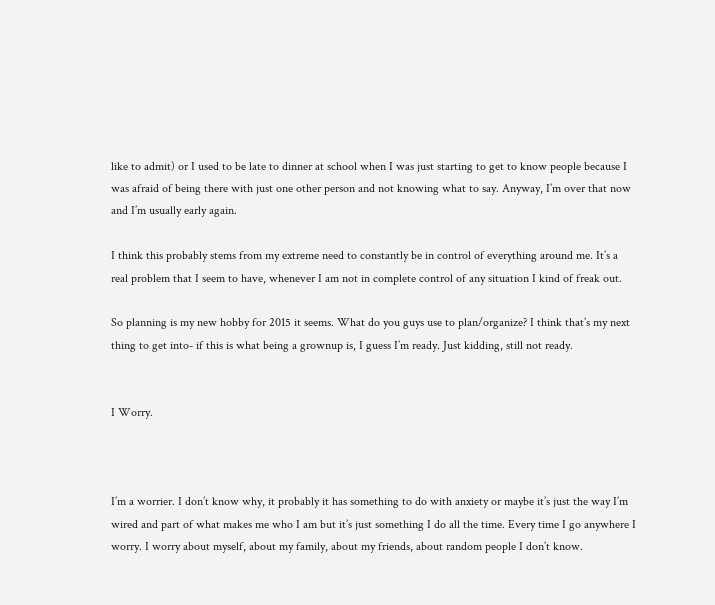like to admit) or I used to be late to dinner at school when I was just starting to get to know people because I was afraid of being there with just one other person and not knowing what to say. Anyway, I’m over that now and I’m usually early again.

I think this probably stems from my extreme need to constantly be in control of everything around me. It’s a real problem that I seem to have, whenever I am not in complete control of any situation I kind of freak out.

So planning is my new hobby for 2015 it seems. What do you guys use to plan/organize? I think that’s my next thing to get into- if this is what being a grownup is, I guess I’m ready. Just kidding, still not ready.


I Worry.



I’m a worrier. I don’t know why, it probably it has something to do with anxiety or maybe it’s just the way I’m wired and part of what makes me who I am but it’s just something I do all the time. Every time I go anywhere I worry. I worry about myself, about my family, about my friends, about random people I don’t know.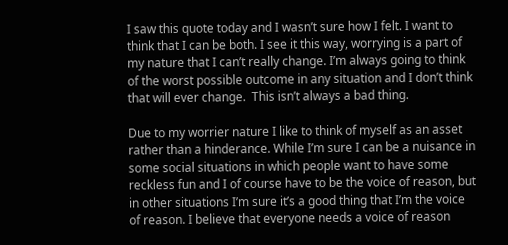I saw this quote today and I wasn’t sure how I felt. I want to think that I can be both. I see it this way, worrying is a part of my nature that I can’t really change. I’m always going to think of the worst possible outcome in any situation and I don’t think that will ever change.  This isn’t always a bad thing.

Due to my worrier nature I like to think of myself as an asset rather than a hinderance. While I’m sure I can be a nuisance in some social situations in which people want to have some reckless fun and I of course have to be the voice of reason, but in other situations I’m sure it’s a good thing that I’m the voice of reason. I believe that everyone needs a voice of reason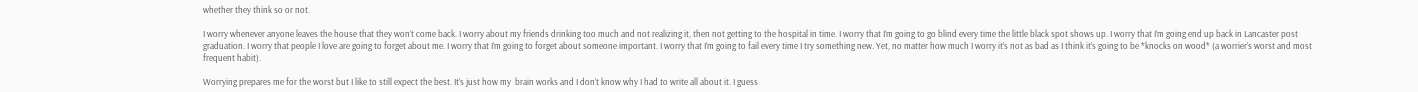whether they think so or not.

I worry whenever anyone leaves the house that they won’t come back. I worry about my friends drinking too much and not realizing it, then not getting to the hospital in time. I worry that I’m going to go blind every time the little black spot shows up. I worry that I’m going end up back in Lancaster post graduation. I worry that people I love are going to forget about me. I worry that I’m going to forget about someone important. I worry that I’m going to fail every time I try something new. Yet, no matter how much I worry it’s not as bad as I think it’s going to be *knocks on wood* (a worrier’s worst and most frequent habit).

Worrying prepares me for the worst but I like to still expect the best. It’s just how my  brain works and I don’t know why I had to write all about it. I guess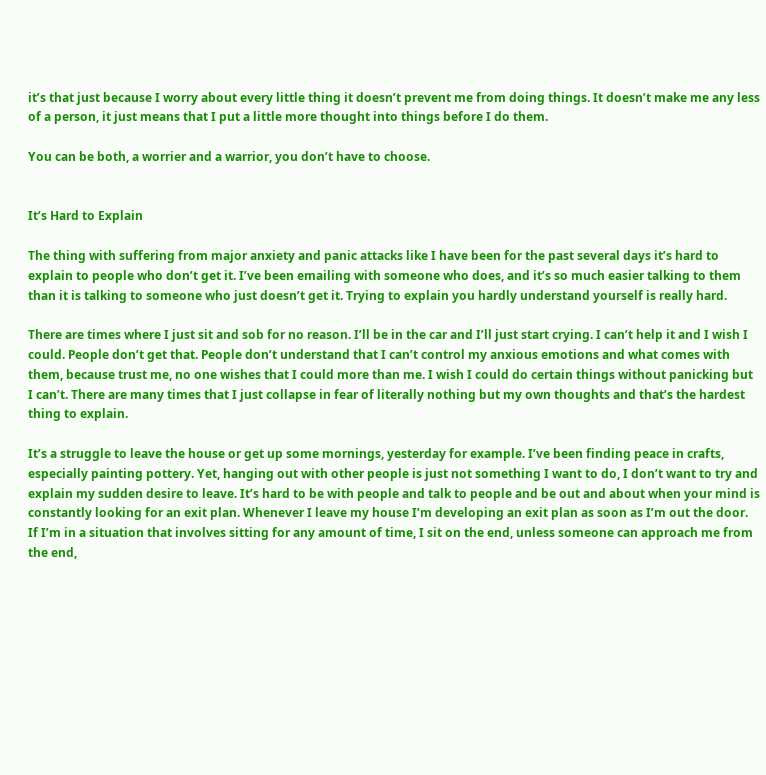it’s that just because I worry about every little thing it doesn’t prevent me from doing things. It doesn’t make me any less of a person, it just means that I put a little more thought into things before I do them.

You can be both, a worrier and a warrior, you don’t have to choose.


It’s Hard to Explain

The thing with suffering from major anxiety and panic attacks like I have been for the past several days it’s hard to explain to people who don’t get it. I’ve been emailing with someone who does, and it’s so much easier talking to them than it is talking to someone who just doesn’t get it. Trying to explain you hardly understand yourself is really hard.

There are times where I just sit and sob for no reason. I’ll be in the car and I’ll just start crying. I can’t help it and I wish I could. People don’t get that. People don’t understand that I can’t control my anxious emotions and what comes with them, because trust me, no one wishes that I could more than me. I wish I could do certain things without panicking but I can’t. There are many times that I just collapse in fear of literally nothing but my own thoughts and that’s the hardest thing to explain.

It’s a struggle to leave the house or get up some mornings, yesterday for example. I’ve been finding peace in crafts, especially painting pottery. Yet, hanging out with other people is just not something I want to do, I don’t want to try and explain my sudden desire to leave. It’s hard to be with people and talk to people and be out and about when your mind is constantly looking for an exit plan. Whenever I leave my house I’m developing an exit plan as soon as I’m out the door. If I’m in a situation that involves sitting for any amount of time, I sit on the end, unless someone can approach me from the end,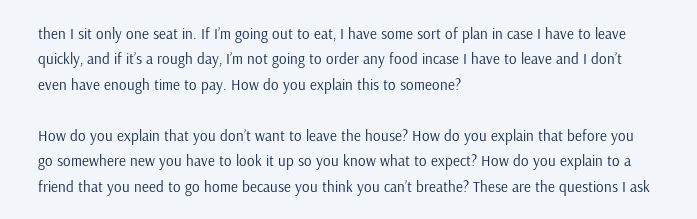then I sit only one seat in. If I’m going out to eat, I have some sort of plan in case I have to leave quickly, and if it’s a rough day, I’m not going to order any food incase I have to leave and I don’t even have enough time to pay. How do you explain this to someone?

How do you explain that you don’t want to leave the house? How do you explain that before you go somewhere new you have to look it up so you know what to expect? How do you explain to a friend that you need to go home because you think you can’t breathe? These are the questions I ask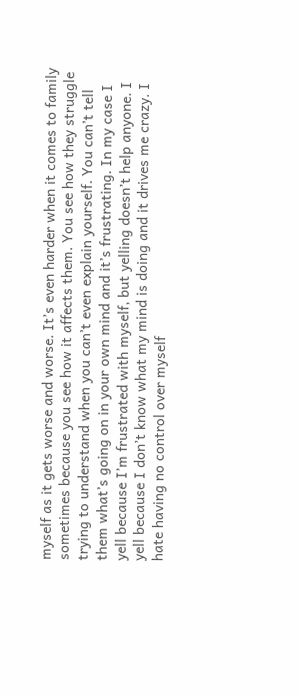myself as it gets worse and worse. It’s even harder when it comes to family sometimes because you see how it affects them. You see how they struggle trying to understand when you can’t even explain yourself. You can’t tell them what’s going on in your own mind and it’s frustrating. In my case I yell because I’m frustrated with myself, but yelling doesn’t help anyone. I yell because I don’t know what my mind is doing and it drives me crazy. I hate having no control over myself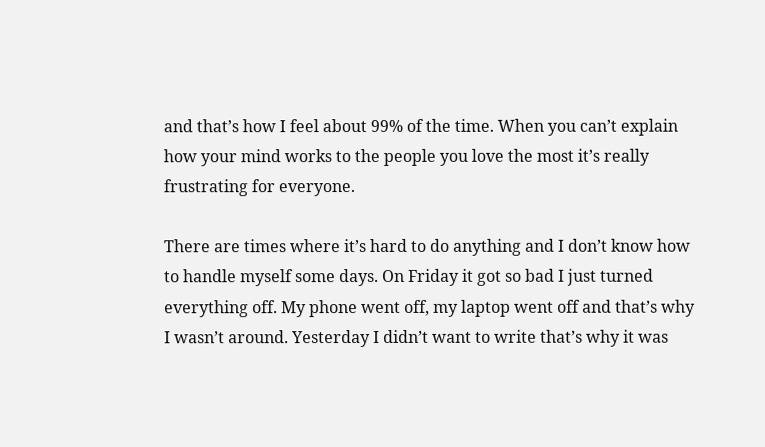and that’s how I feel about 99% of the time. When you can’t explain how your mind works to the people you love the most it’s really frustrating for everyone.

There are times where it’s hard to do anything and I don’t know how to handle myself some days. On Friday it got so bad I just turned everything off. My phone went off, my laptop went off and that’s why I wasn’t around. Yesterday I didn’t want to write that’s why it was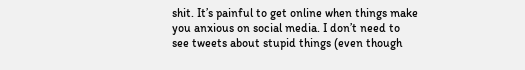shit. It’s painful to get online when things make you anxious on social media. I don’t need to see tweets about stupid things (even though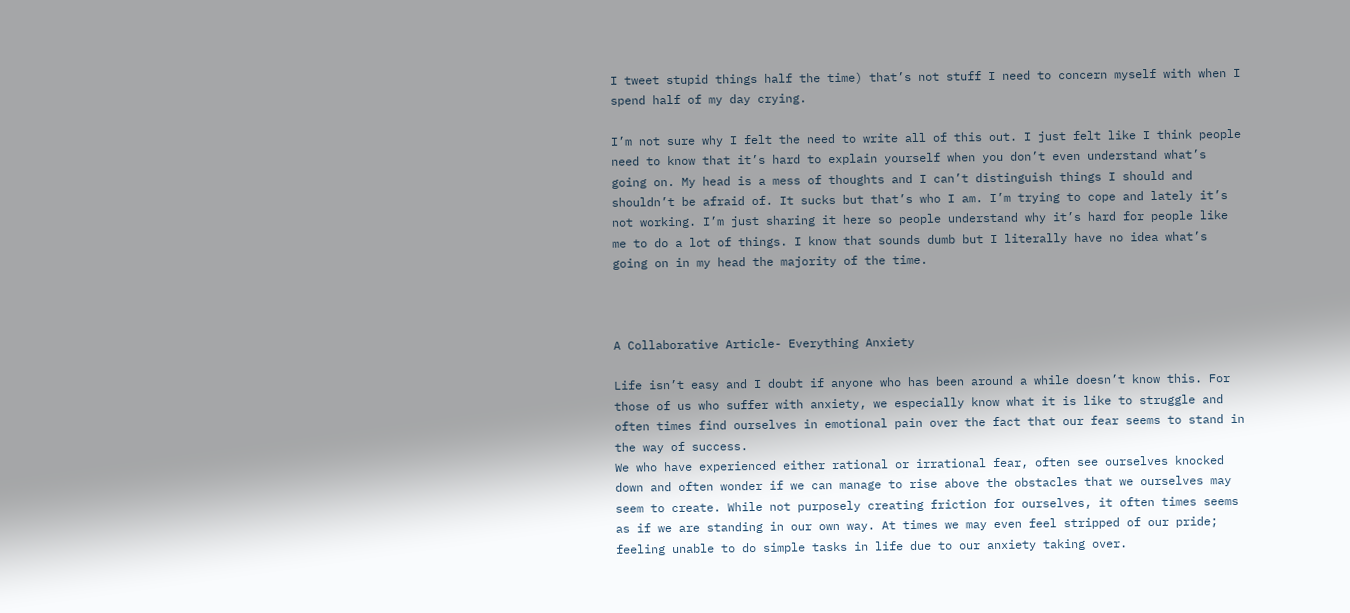I tweet stupid things half the time) that’s not stuff I need to concern myself with when I spend half of my day crying.

I’m not sure why I felt the need to write all of this out. I just felt like I think people need to know that it’s hard to explain yourself when you don’t even understand what’s going on. My head is a mess of thoughts and I can’t distinguish things I should and shouldn’t be afraid of. It sucks but that’s who I am. I’m trying to cope and lately it’s not working. I’m just sharing it here so people understand why it’s hard for people like me to do a lot of things. I know that sounds dumb but I literally have no idea what’s going on in my head the majority of the time.



A Collaborative Article- Everything Anxiety

Life isn’t easy and I doubt if anyone who has been around a while doesn’t know this. For those of us who suffer with anxiety, we especially know what it is like to struggle and often times find ourselves in emotional pain over the fact that our fear seems to stand in the way of success.
We who have experienced either rational or irrational fear, often see ourselves knocked down and often wonder if we can manage to rise above the obstacles that we ourselves may seem to create. While not purposely creating friction for ourselves, it often times seems as if we are standing in our own way. At times we may even feel stripped of our pride; feeling unable to do simple tasks in life due to our anxiety taking over.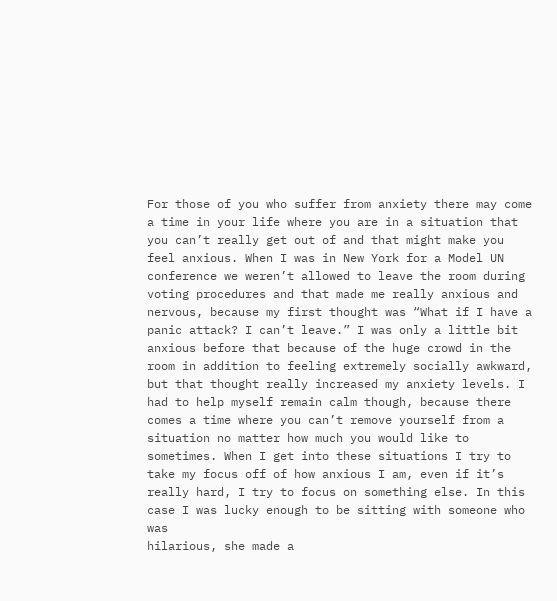For those of you who suffer from anxiety there may come a time in your life where you are in a situation that you can’t really get out of and that might make you feel anxious. When I was in New York for a Model UN conference we weren’t allowed to leave the room during voting procedures and that made me really anxious and nervous, because my first thought was “What if I have a panic attack? I can’t leave.” I was only a little bit anxious before that because of the huge crowd in the room in addition to feeling extremely socially awkward, but that thought really increased my anxiety levels. I had to help myself remain calm though, because there comes a time where you can’t remove yourself from a situation no matter how much you would like to sometimes. When I get into these situations I try to take my focus off of how anxious I am, even if it’s really hard, I try to focus on something else. In this case I was lucky enough to be sitting with someone who was
hilarious, she made a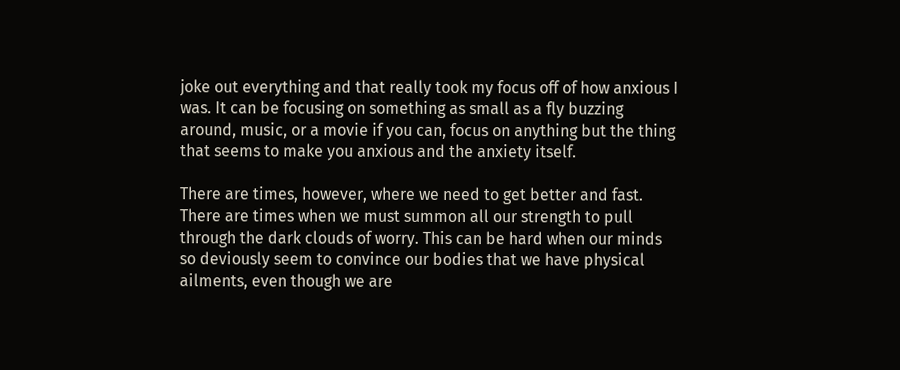joke out everything and that really took my focus off of how anxious I was. It can be focusing on something as small as a fly buzzing around, music, or a movie if you can, focus on anything but the thing that seems to make you anxious and the anxiety itself.

There are times, however, where we need to get better and fast. There are times when we must summon all our strength to pull through the dark clouds of worry. This can be hard when our minds so deviously seem to convince our bodies that we have physical ailments, even though we are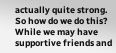actually quite strong. So how do we do this? While we may have supportive friends and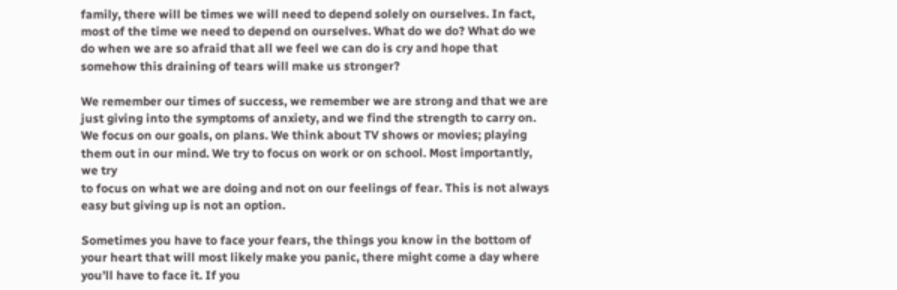family, there will be times we will need to depend solely on ourselves. In fact, most of the time we need to depend on ourselves. What do we do? What do we do when we are so afraid that all we feel we can do is cry and hope that somehow this draining of tears will make us stronger?

We remember our times of success, we remember we are strong and that we are just giving into the symptoms of anxiety, and we find the strength to carry on. We focus on our goals, on plans. We think about TV shows or movies; playing them out in our mind. We try to focus on work or on school. Most importantly, we try
to focus on what we are doing and not on our feelings of fear. This is not always easy but giving up is not an option.

Sometimes you have to face your fears, the things you know in the bottom of your heart that will most likely make you panic, there might come a day where you’ll have to face it. If you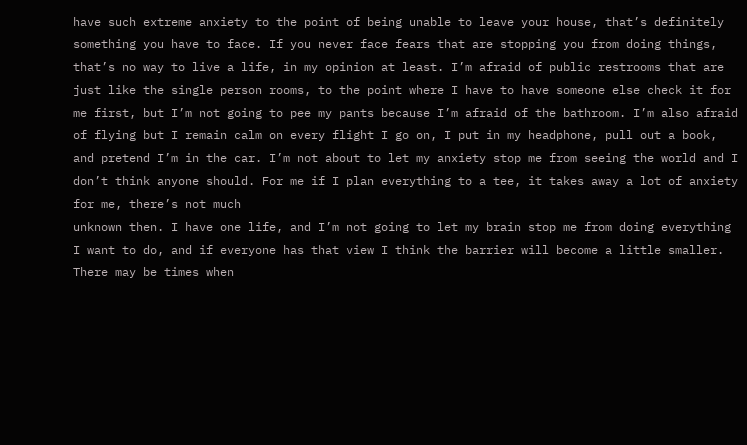have such extreme anxiety to the point of being unable to leave your house, that’s definitely something you have to face. If you never face fears that are stopping you from doing things, that’s no way to live a life, in my opinion at least. I’m afraid of public restrooms that are just like the single person rooms, to the point where I have to have someone else check it for me first, but I’m not going to pee my pants because I’m afraid of the bathroom. I’m also afraid of flying but I remain calm on every flight I go on, I put in my headphone, pull out a book, and pretend I’m in the car. I’m not about to let my anxiety stop me from seeing the world and I don’t think anyone should. For me if I plan everything to a tee, it takes away a lot of anxiety for me, there’s not much
unknown then. I have one life, and I’m not going to let my brain stop me from doing everything I want to do, and if everyone has that view I think the barrier will become a little smaller. There may be times when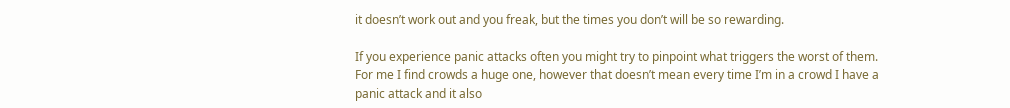it doesn’t work out and you freak, but the times you don’t will be so rewarding.

If you experience panic attacks often you might try to pinpoint what triggers the worst of them. For me I find crowds a huge one, however that doesn’t mean every time I’m in a crowd I have a panic attack and it also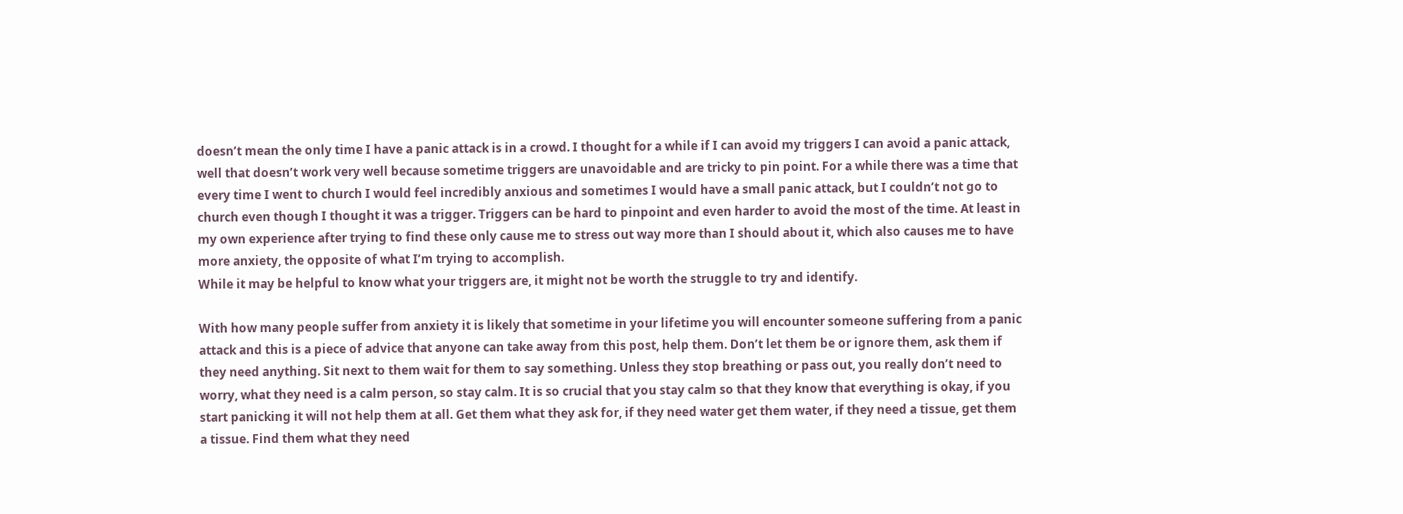doesn’t mean the only time I have a panic attack is in a crowd. I thought for a while if I can avoid my triggers I can avoid a panic attack, well that doesn’t work very well because sometime triggers are unavoidable and are tricky to pin point. For a while there was a time that every time I went to church I would feel incredibly anxious and sometimes I would have a small panic attack, but I couldn’t not go to church even though I thought it was a trigger. Triggers can be hard to pinpoint and even harder to avoid the most of the time. At least in my own experience after trying to find these only cause me to stress out way more than I should about it, which also causes me to have more anxiety, the opposite of what I’m trying to accomplish.
While it may be helpful to know what your triggers are, it might not be worth the struggle to try and identify.

With how many people suffer from anxiety it is likely that sometime in your lifetime you will encounter someone suffering from a panic attack and this is a piece of advice that anyone can take away from this post, help them. Don’t let them be or ignore them, ask them if they need anything. Sit next to them wait for them to say something. Unless they stop breathing or pass out, you really don’t need to worry, what they need is a calm person, so stay calm. It is so crucial that you stay calm so that they know that everything is okay, if you start panicking it will not help them at all. Get them what they ask for, if they need water get them water, if they need a tissue, get them a tissue. Find them what they need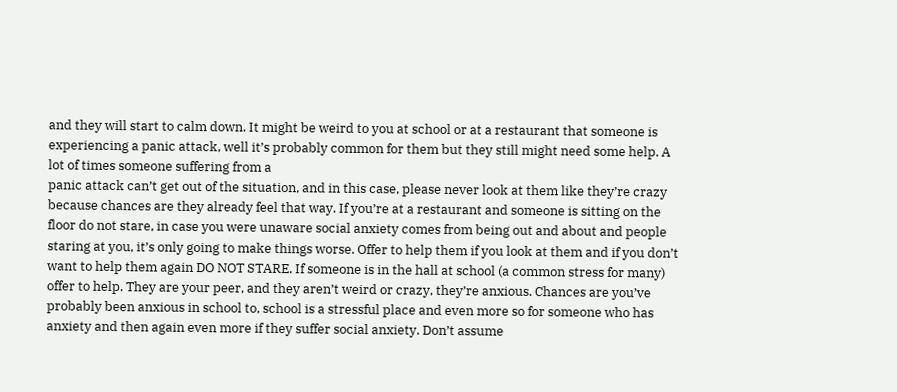and they will start to calm down. It might be weird to you at school or at a restaurant that someone is experiencing a panic attack, well it’s probably common for them but they still might need some help. A lot of times someone suffering from a
panic attack can’t get out of the situation, and in this case, please never look at them like they’re crazy because chances are they already feel that way. If you’re at a restaurant and someone is sitting on the floor do not stare, in case you were unaware social anxiety comes from being out and about and people staring at you, it’s only going to make things worse. Offer to help them if you look at them and if you don’t want to help them again DO NOT STARE. If someone is in the hall at school (a common stress for many) offer to help. They are your peer, and they aren’t weird or crazy, they’re anxious. Chances are you’ve probably been anxious in school to, school is a stressful place and even more so for someone who has anxiety and then again even more if they suffer social anxiety. Don’t assume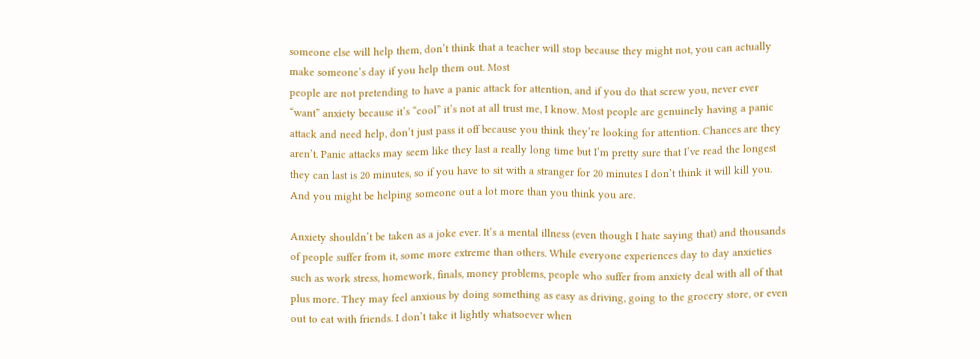someone else will help them, don’t think that a teacher will stop because they might not, you can actually make someone’s day if you help them out. Most
people are not pretending to have a panic attack for attention, and if you do that screw you, never ever “want” anxiety because it’s “cool” it’s not at all trust me, I know. Most people are genuinely having a panic attack and need help, don’t just pass it off because you think they’re looking for attention. Chances are they aren’t. Panic attacks may seem like they last a really long time but I’m pretty sure that I’ve read the longest they can last is 20 minutes, so if you have to sit with a stranger for 20 minutes I don’t think it will kill you. And you might be helping someone out a lot more than you think you are.

Anxiety shouldn’t be taken as a joke ever. It’s a mental illness (even though I hate saying that) and thousands of people suffer from it, some more extreme than others. While everyone experiences day to day anxieties such as work stress, homework, finals, money problems, people who suffer from anxiety deal with all of that plus more. They may feel anxious by doing something as easy as driving, going to the grocery store, or even out to eat with friends. I don’t take it lightly whatsoever when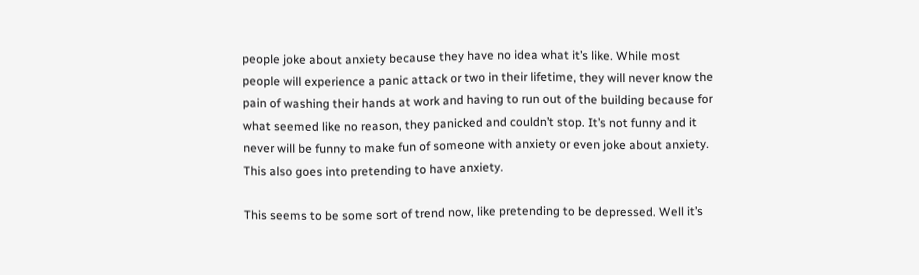people joke about anxiety because they have no idea what it’s like. While most people will experience a panic attack or two in their lifetime, they will never know the pain of washing their hands at work and having to run out of the building because for what seemed like no reason, they panicked and couldn’t stop. It’s not funny and it never will be funny to make fun of someone with anxiety or even joke about anxiety. This also goes into pretending to have anxiety.

This seems to be some sort of trend now, like pretending to be depressed. Well it’s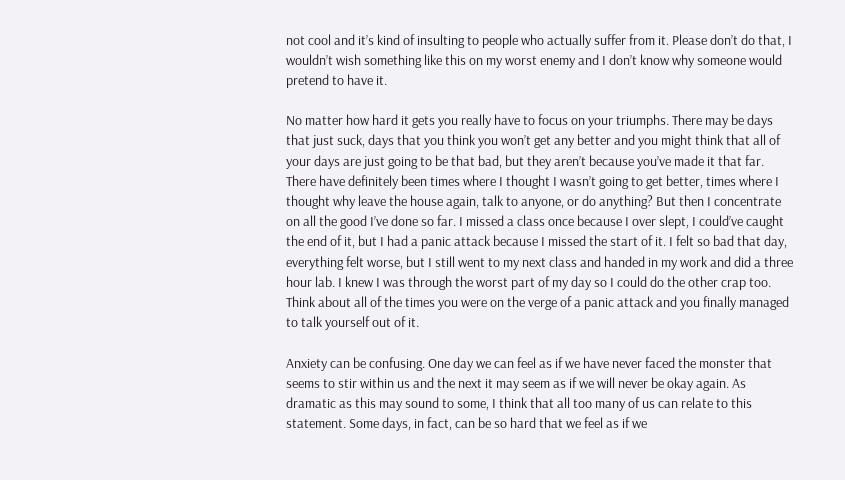not cool and it’s kind of insulting to people who actually suffer from it. Please don’t do that, I wouldn’t wish something like this on my worst enemy and I don’t know why someone would pretend to have it.

No matter how hard it gets you really have to focus on your triumphs. There may be days that just suck, days that you think you won’t get any better and you might think that all of your days are just going to be that bad, but they aren’t because you’ve made it that far. There have definitely been times where I thought I wasn’t going to get better, times where I thought why leave the house again, talk to anyone, or do anything? But then I concentrate on all the good I’ve done so far. I missed a class once because I over slept, I could’ve caught the end of it, but I had a panic attack because I missed the start of it. I felt so bad that day, everything felt worse, but I still went to my next class and handed in my work and did a three hour lab. I knew I was through the worst part of my day so I could do the other crap too. Think about all of the times you were on the verge of a panic attack and you finally managed to talk yourself out of it.

Anxiety can be confusing. One day we can feel as if we have never faced the monster that seems to stir within us and the next it may seem as if we will never be okay again. As dramatic as this may sound to some, I think that all too many of us can relate to this statement. Some days, in fact, can be so hard that we feel as if we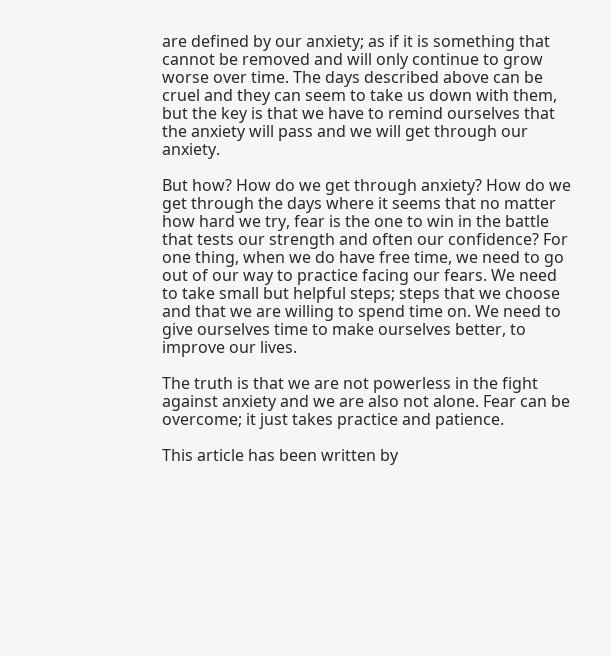are defined by our anxiety; as if it is something that cannot be removed and will only continue to grow worse over time. The days described above can be cruel and they can seem to take us down with them, but the key is that we have to remind ourselves that the anxiety will pass and we will get through our anxiety.

But how? How do we get through anxiety? How do we get through the days where it seems that no matter how hard we try, fear is the one to win in the battle that tests our strength and often our confidence? For one thing, when we do have free time, we need to go out of our way to practice facing our fears. We need to take small but helpful steps; steps that we choose and that we are willing to spend time on. We need to give ourselves time to make ourselves better, to improve our lives.

The truth is that we are not powerless in the fight against anxiety and we are also not alone. Fear can be overcome; it just takes practice and patience.

This article has been written by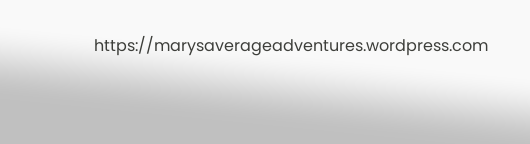https://marysaverageadventures.wordpress.com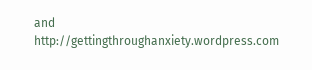and http://gettingthroughanxiety.wordpress.com